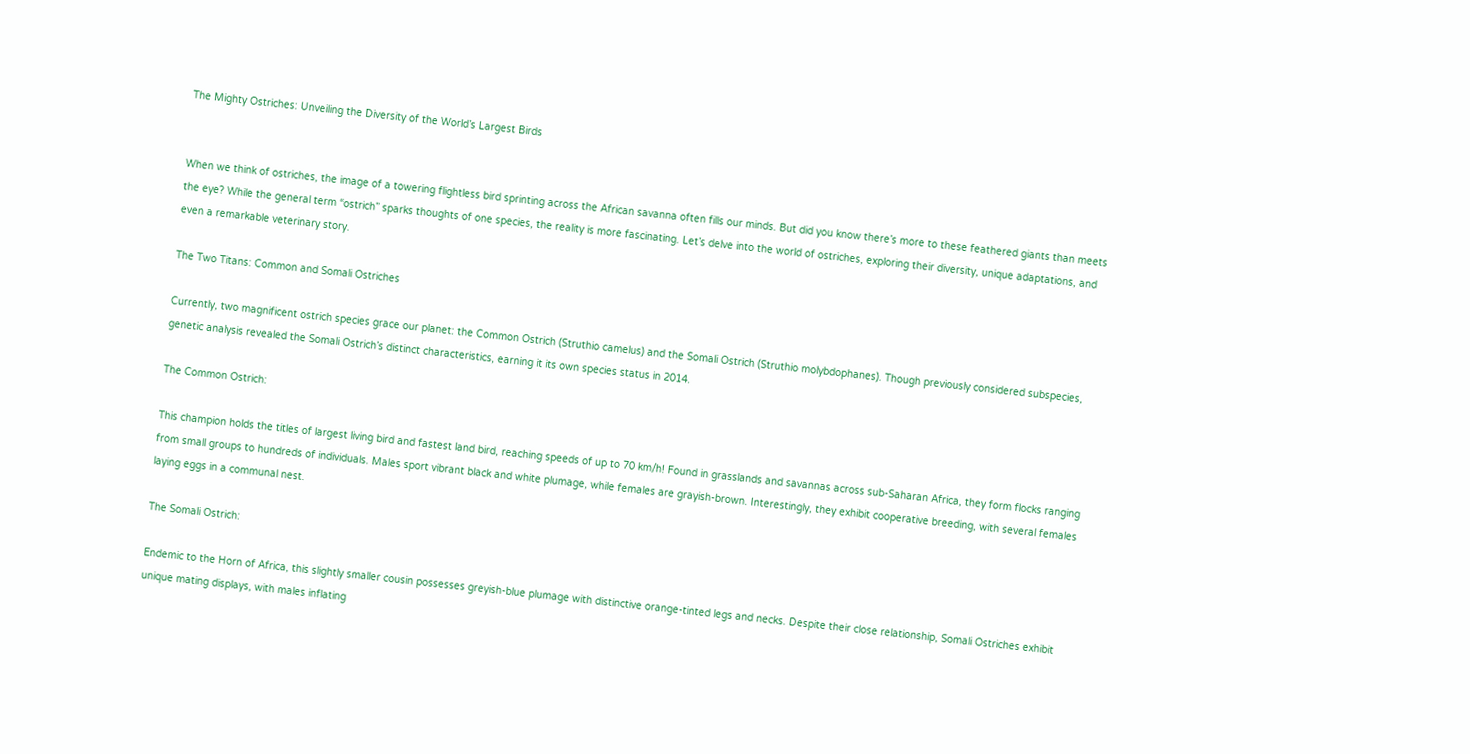The Mighty Ostriches: Unveiling the Diversity of the World’s Largest Birds


When we think of ostriches, the image of a towering flightless bird sprinting across the African savanna often fills our minds. But did you know there’s more to these feathered giants than meets the eye? While the general term “ostrich” sparks thoughts of one species, the reality is more fascinating. Let’s delve into the world of ostriches, exploring their diversity, unique adaptations, and even a remarkable veterinary story.

The Two Titans: Common and Somali Ostriches

Currently, two magnificent ostrich species grace our planet: the Common Ostrich (Struthio camelus) and the Somali Ostrich (Struthio molybdophanes). Though previously considered subspecies, genetic analysis revealed the Somali Ostrich’s distinct characteristics, earning it its own species status in 2014.

The Common Ostrich:

This champion holds the titles of largest living bird and fastest land bird, reaching speeds of up to 70 km/h! Found in grasslands and savannas across sub-Saharan Africa, they form flocks ranging from small groups to hundreds of individuals. Males sport vibrant black and white plumage, while females are grayish-brown. Interestingly, they exhibit cooperative breeding, with several females laying eggs in a communal nest.

The Somali Ostrich:

Endemic to the Horn of Africa, this slightly smaller cousin possesses greyish-blue plumage with distinctive orange-tinted legs and necks. Despite their close relationship, Somali Ostriches exhibit unique mating displays, with males inflating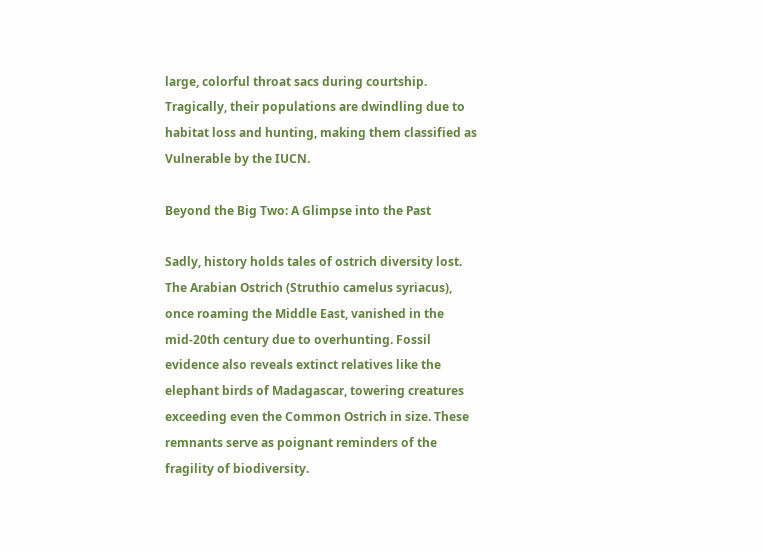large, colorful throat sacs during courtship. Tragically, their populations are dwindling due to habitat loss and hunting, making them classified as Vulnerable by the IUCN.

Beyond the Big Two: A Glimpse into the Past

Sadly, history holds tales of ostrich diversity lost. The Arabian Ostrich (Struthio camelus syriacus), once roaming the Middle East, vanished in the mid-20th century due to overhunting. Fossil evidence also reveals extinct relatives like the elephant birds of Madagascar, towering creatures exceeding even the Common Ostrich in size. These remnants serve as poignant reminders of the fragility of biodiversity.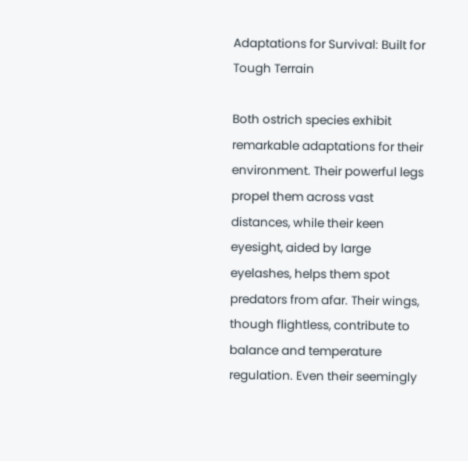Adaptations for Survival: Built for Tough Terrain

Both ostrich species exhibit remarkable adaptations for their environment. Their powerful legs propel them across vast distances, while their keen eyesight, aided by large eyelashes, helps them spot predators from afar. Their wings, though flightless, contribute to balance and temperature regulation. Even their seemingly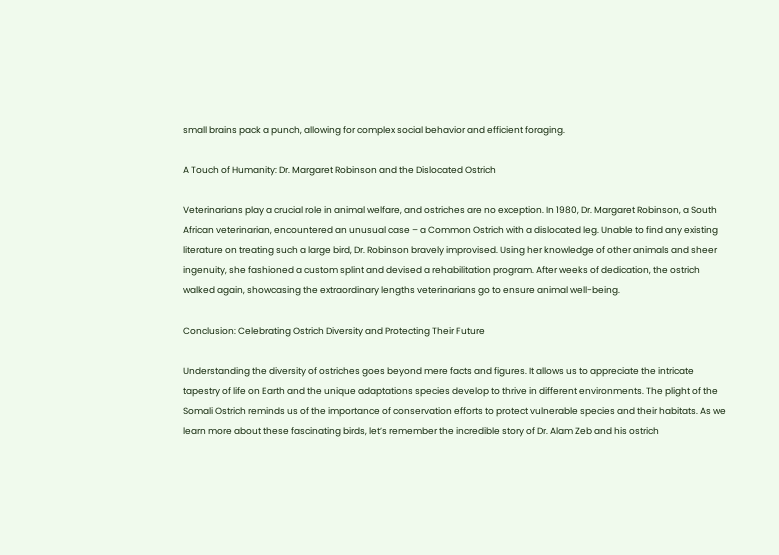small brains pack a punch, allowing for complex social behavior and efficient foraging.

A Touch of Humanity: Dr. Margaret Robinson and the Dislocated Ostrich

Veterinarians play a crucial role in animal welfare, and ostriches are no exception. In 1980, Dr. Margaret Robinson, a South African veterinarian, encountered an unusual case – a Common Ostrich with a dislocated leg. Unable to find any existing literature on treating such a large bird, Dr. Robinson bravely improvised. Using her knowledge of other animals and sheer ingenuity, she fashioned a custom splint and devised a rehabilitation program. After weeks of dedication, the ostrich walked again, showcasing the extraordinary lengths veterinarians go to ensure animal well-being.

Conclusion: Celebrating Ostrich Diversity and Protecting Their Future

Understanding the diversity of ostriches goes beyond mere facts and figures. It allows us to appreciate the intricate tapestry of life on Earth and the unique adaptations species develop to thrive in different environments. The plight of the Somali Ostrich reminds us of the importance of conservation efforts to protect vulnerable species and their habitats. As we learn more about these fascinating birds, let’s remember the incredible story of Dr. Alam Zeb and his ostrich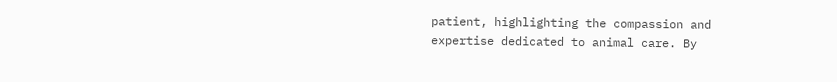patient, highlighting the compassion and expertise dedicated to animal care. By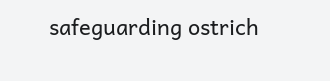safeguarding ostrich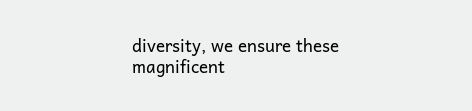diversity, we ensure these magnificent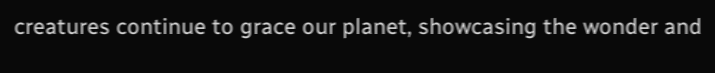creatures continue to grace our planet, showcasing the wonder and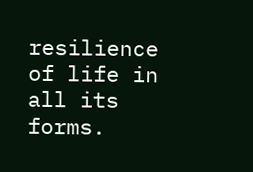resilience of life in all its forms.